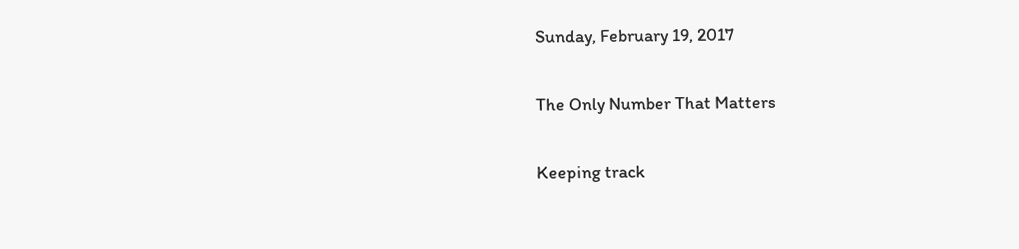Sunday, February 19, 2017

The Only Number That Matters

Keeping track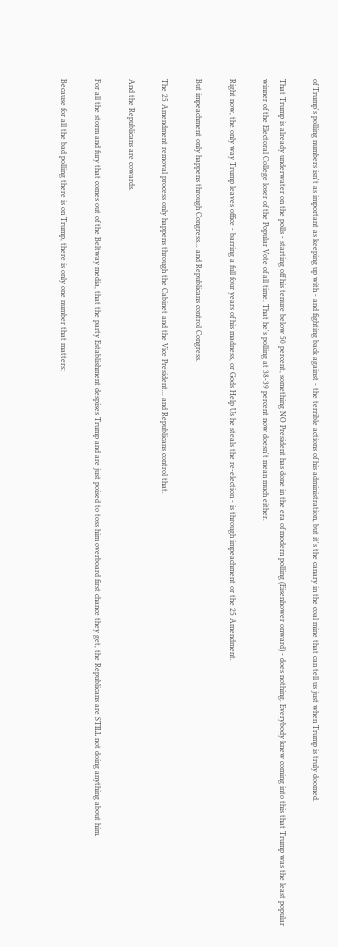of Trump's polling numbers isn't as important as keeping up with - and fighting back against - the terrible actions of his administration, but it's the canary in the coal mine that can tell us just when Trump is truly doomed.

That Trump is already underwater on the polls - starting off his tenure below 50 percent, something NO President has done in the era of modern polling (Eisenhower onward) - does nothing. Everybody knew coming into this that Trump was the least popular winner of the Electoral College loser of the Popular Vote of all time. That he's polling at 38-39 percent now doesn't mean much either.

Right now, the only way Trump leaves office - barring a full four years of his madness, or Gods Help Us he steals the re-election - is through impeachment or the 25 Amendment.

But impeachment only happens through Congress... and Republicans control Congress.

The 25 Amendment removal process only happens through the Cabinet and the Vice President... and Republicans control that.

And the Republicans are cowards.

For all the storm and fury that comes out of the Beltway media, that the party Establishment despises Trump and are just poised to toss him overboard first chance they get, the Republicans are STILL not doing anything about him.

Because for all the bad polling there is on Trump, there is only one number that matters: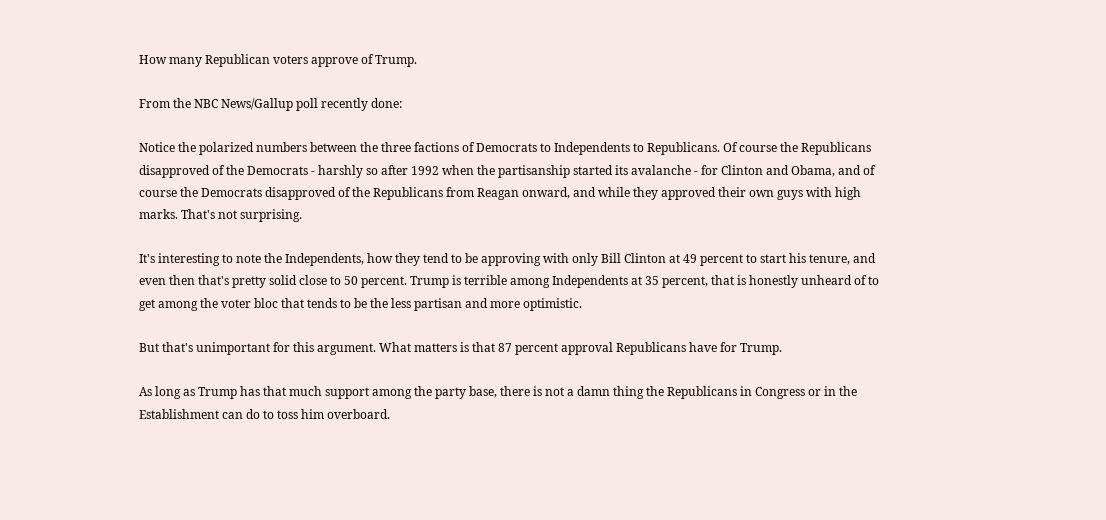How many Republican voters approve of Trump.

From the NBC News/Gallup poll recently done:

Notice the polarized numbers between the three factions of Democrats to Independents to Republicans. Of course the Republicans disapproved of the Democrats - harshly so after 1992 when the partisanship started its avalanche - for Clinton and Obama, and of course the Democrats disapproved of the Republicans from Reagan onward, and while they approved their own guys with high marks. That's not surprising.

It's interesting to note the Independents, how they tend to be approving with only Bill Clinton at 49 percent to start his tenure, and even then that's pretty solid close to 50 percent. Trump is terrible among Independents at 35 percent, that is honestly unheard of to get among the voter bloc that tends to be the less partisan and more optimistic.

But that's unimportant for this argument. What matters is that 87 percent approval Republicans have for Trump.

As long as Trump has that much support among the party base, there is not a damn thing the Republicans in Congress or in the Establishment can do to toss him overboard.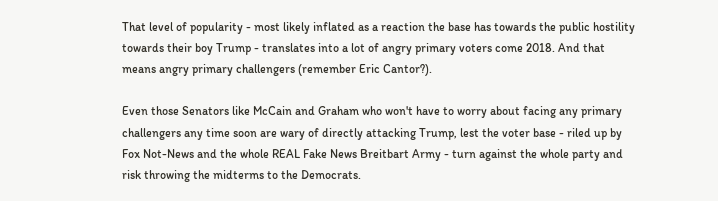That level of popularity - most likely inflated as a reaction the base has towards the public hostility towards their boy Trump - translates into a lot of angry primary voters come 2018. And that means angry primary challengers (remember Eric Cantor?).

Even those Senators like McCain and Graham who won't have to worry about facing any primary challengers any time soon are wary of directly attacking Trump, lest the voter base - riled up by Fox Not-News and the whole REAL Fake News Breitbart Army - turn against the whole party and risk throwing the midterms to the Democrats.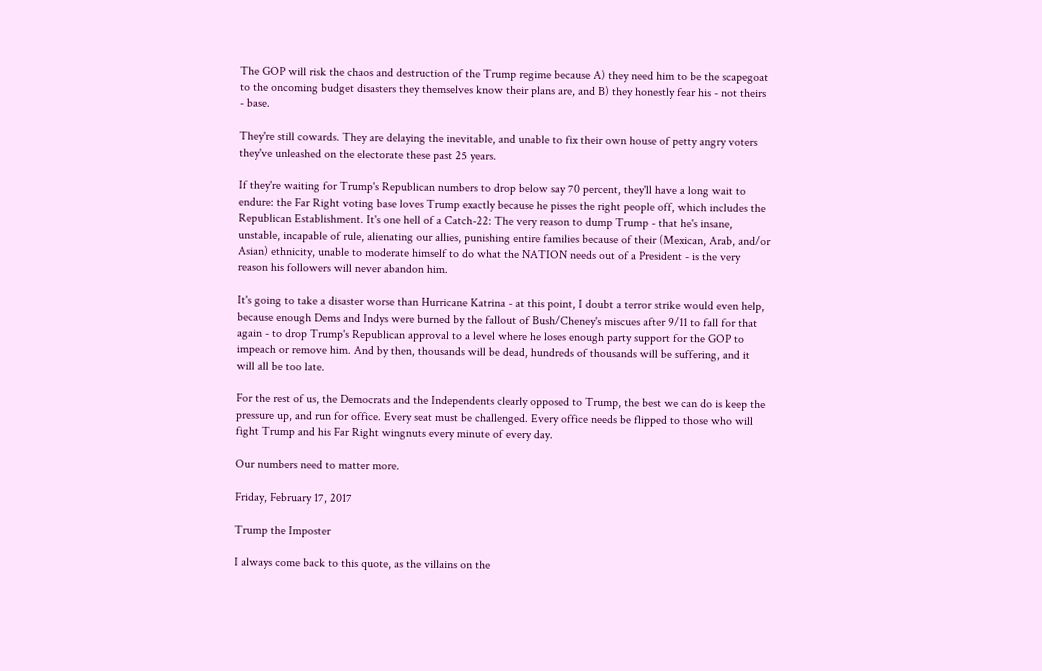The GOP will risk the chaos and destruction of the Trump regime because A) they need him to be the scapegoat to the oncoming budget disasters they themselves know their plans are, and B) they honestly fear his - not theirs - base.

They're still cowards. They are delaying the inevitable, and unable to fix their own house of petty angry voters they've unleashed on the electorate these past 25 years.

If they're waiting for Trump's Republican numbers to drop below say 70 percent, they'll have a long wait to endure: the Far Right voting base loves Trump exactly because he pisses the right people off, which includes the Republican Establishment. It's one hell of a Catch-22: The very reason to dump Trump - that he's insane, unstable, incapable of rule, alienating our allies, punishing entire families because of their (Mexican, Arab, and/or Asian) ethnicity, unable to moderate himself to do what the NATION needs out of a President - is the very reason his followers will never abandon him.

It's going to take a disaster worse than Hurricane Katrina - at this point, I doubt a terror strike would even help, because enough Dems and Indys were burned by the fallout of Bush/Cheney's miscues after 9/11 to fall for that again - to drop Trump's Republican approval to a level where he loses enough party support for the GOP to impeach or remove him. And by then, thousands will be dead, hundreds of thousands will be suffering, and it will all be too late.

For the rest of us, the Democrats and the Independents clearly opposed to Trump, the best we can do is keep the pressure up, and run for office. Every seat must be challenged. Every office needs be flipped to those who will fight Trump and his Far Right wingnuts every minute of every day.

Our numbers need to matter more.

Friday, February 17, 2017

Trump the Imposter

I always come back to this quote, as the villains on the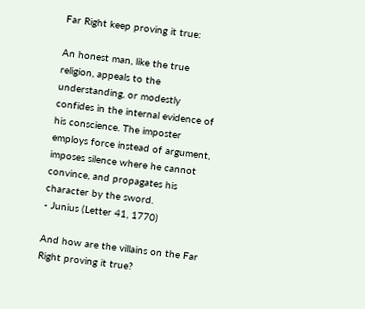Far Right keep proving it true:

An honest man, like the true religion, appeals to the understanding, or modestly confides in the internal evidence of his conscience. The imposter employs force instead of argument, imposes silence where he cannot convince, and propagates his character by the sword.
- Junius (Letter 41, 1770)

And how are the villains on the Far Right proving it true?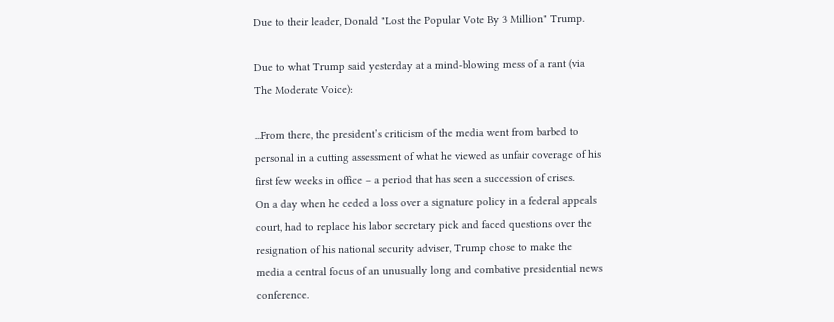Due to their leader, Donald "Lost the Popular Vote By 3 Million" Trump.

Due to what Trump said yesterday at a mind-blowing mess of a rant (via The Moderate Voice):

...From there, the president’s criticism of the media went from barbed to personal in a cutting assessment of what he viewed as unfair coverage of his first few weeks in office – a period that has seen a succession of crises.
On a day when he ceded a loss over a signature policy in a federal appeals court, had to replace his labor secretary pick and faced questions over the resignation of his national security adviser, Trump chose to make the media a central focus of an unusually long and combative presidential news conference.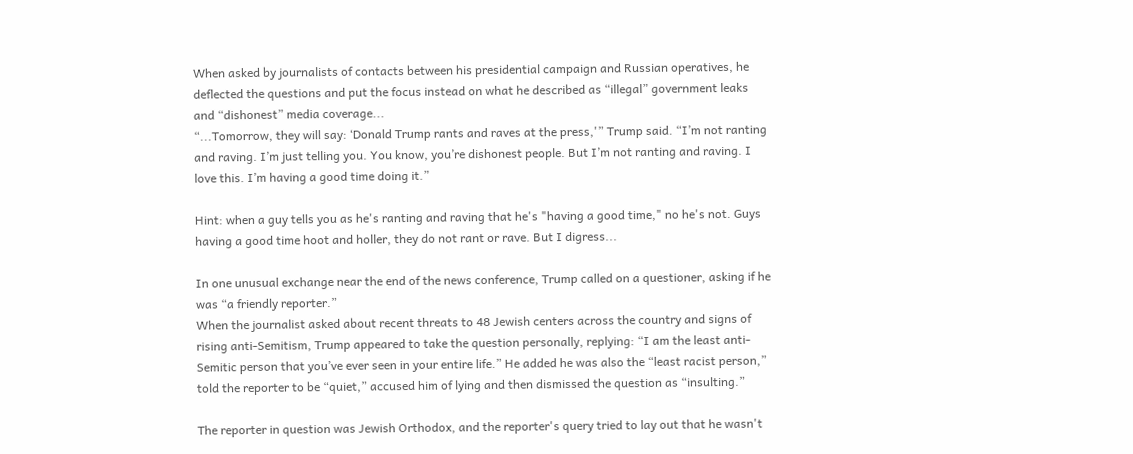When asked by journalists of contacts between his presidential campaign and Russian operatives, he deflected the questions and put the focus instead on what he described as “illegal” government leaks and “dishonest” media coverage...
“...Tomorrow, they will say: ‘Donald Trump rants and raves at the press,'” Trump said. “I’m not ranting and raving. I’m just telling you. You know, you’re dishonest people. But I’m not ranting and raving. I love this. I’m having a good time doing it.”

Hint: when a guy tells you as he's ranting and raving that he's "having a good time," no he's not. Guys having a good time hoot and holler, they do not rant or rave. But I digress...

In one unusual exchange near the end of the news conference, Trump called on a questioner, asking if he was “a friendly reporter.”
When the journalist asked about recent threats to 48 Jewish centers across the country and signs of rising anti-Semitism, Trump appeared to take the question personally, replying: “I am the least anti-Semitic person that you’ve ever seen in your entire life.” He added he was also the “least racist person,” told the reporter to be “quiet,” accused him of lying and then dismissed the question as “insulting.”

The reporter in question was Jewish Orthodox, and the reporter's query tried to lay out that he wasn't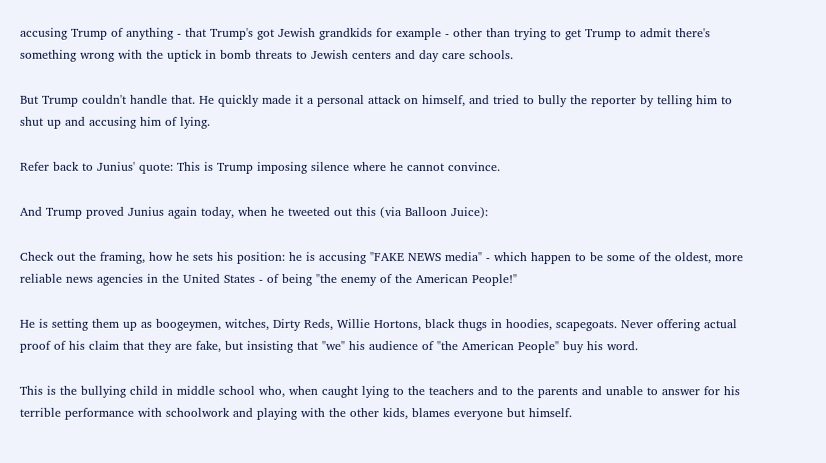accusing Trump of anything - that Trump's got Jewish grandkids for example - other than trying to get Trump to admit there's something wrong with the uptick in bomb threats to Jewish centers and day care schools.

But Trump couldn't handle that. He quickly made it a personal attack on himself, and tried to bully the reporter by telling him to shut up and accusing him of lying.

Refer back to Junius' quote: This is Trump imposing silence where he cannot convince.

And Trump proved Junius again today, when he tweeted out this (via Balloon Juice):

Check out the framing, how he sets his position: he is accusing "FAKE NEWS media" - which happen to be some of the oldest, more reliable news agencies in the United States - of being "the enemy of the American People!"

He is setting them up as boogeymen, witches, Dirty Reds, Willie Hortons, black thugs in hoodies, scapegoats. Never offering actual proof of his claim that they are fake, but insisting that "we" his audience of "the American People" buy his word.

This is the bullying child in middle school who, when caught lying to the teachers and to the parents and unable to answer for his terrible performance with schoolwork and playing with the other kids, blames everyone but himself.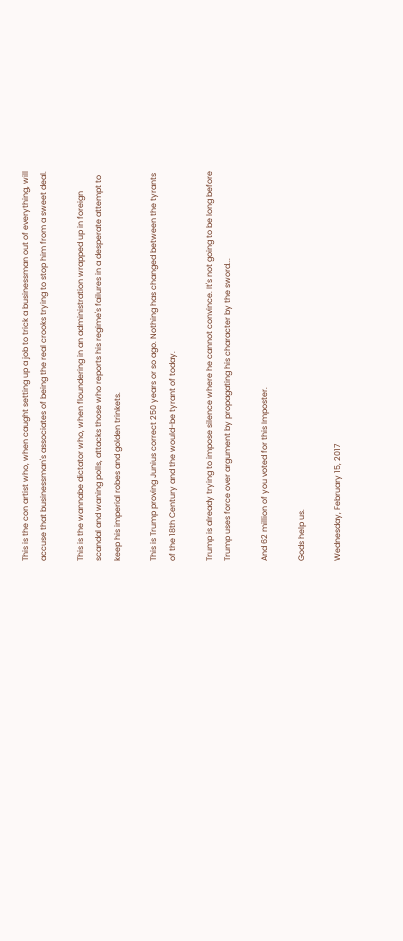This is the con artist who, when caught setting up a job to trick a businessman out of everything, will accuse that businessman's associates of being the real crooks trying to stop him from a sweet deal.

This is the wannabe dictator who, when floundering in an administration wrapped up in foreign scandal and waning polls, attacks those who reports his regime's failures in a desperate attempt to keep his imperial robes and golden trinkets.

This is Trump proving Junius correct 250 years or so ago. Nothing has changed between the tyrants of the 18th Century and the would-be tyrant of today.

Trump is already trying to impose silence where he cannot convince. It's not going to be long before Trump uses force over argument by propagating his character by the sword...

And 62 million of you voted for this Imposter.

Gods help us.

Wednesday, February 15, 2017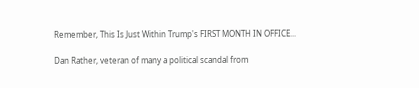Remember, This Is Just Within Trump's FIRST MONTH IN OFFICE...

Dan Rather, veteran of many a political scandal from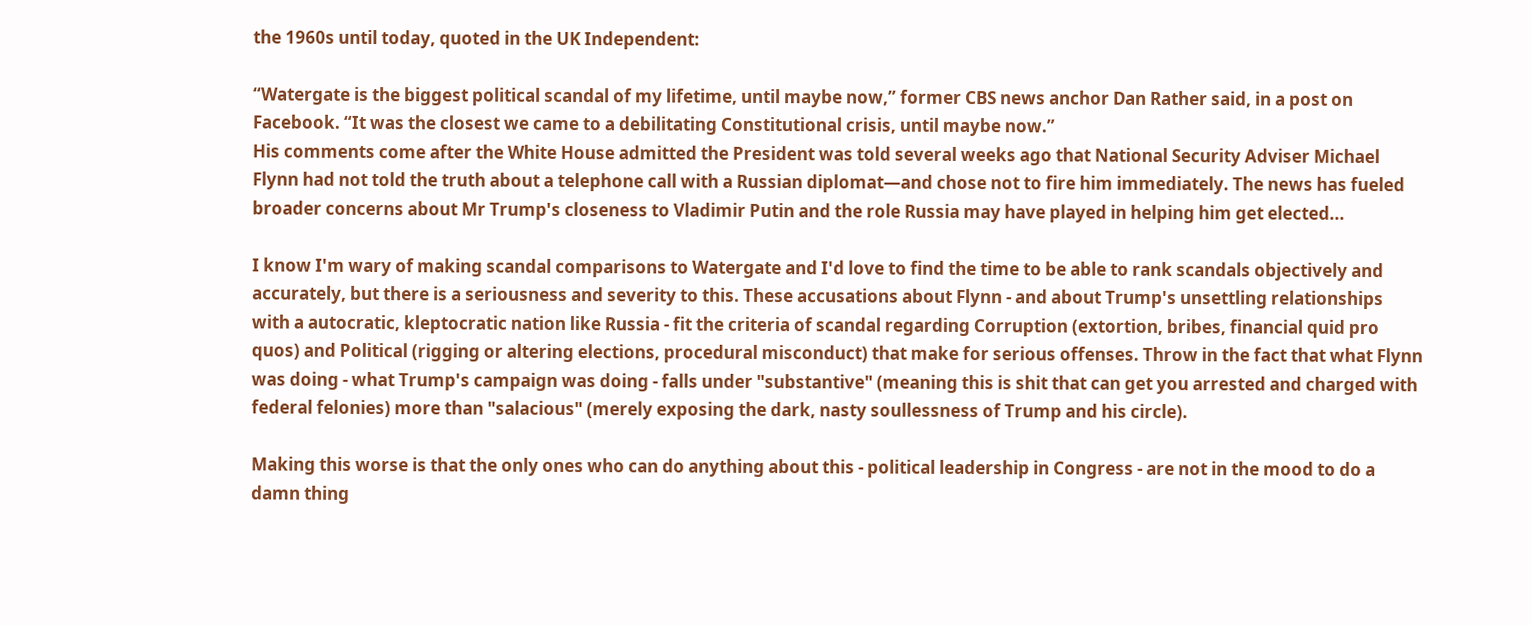the 1960s until today, quoted in the UK Independent:

“Watergate is the biggest political scandal of my lifetime, until maybe now,” former CBS news anchor Dan Rather said, in a post on Facebook. “It was the closest we came to a debilitating Constitutional crisis, until maybe now.”
His comments come after the White House admitted the President was told several weeks ago that National Security Adviser Michael Flynn had not told the truth about a telephone call with a Russian diplomat—and chose not to fire him immediately. The news has fueled broader concerns about Mr Trump's closeness to Vladimir Putin and the role Russia may have played in helping him get elected...

I know I'm wary of making scandal comparisons to Watergate and I'd love to find the time to be able to rank scandals objectively and accurately, but there is a seriousness and severity to this. These accusations about Flynn - and about Trump's unsettling relationships with a autocratic, kleptocratic nation like Russia - fit the criteria of scandal regarding Corruption (extortion, bribes, financial quid pro quos) and Political (rigging or altering elections, procedural misconduct) that make for serious offenses. Throw in the fact that what Flynn was doing - what Trump's campaign was doing - falls under "substantive" (meaning this is shit that can get you arrested and charged with federal felonies) more than "salacious" (merely exposing the dark, nasty soullessness of Trump and his circle).

Making this worse is that the only ones who can do anything about this - political leadership in Congress - are not in the mood to do a damn thing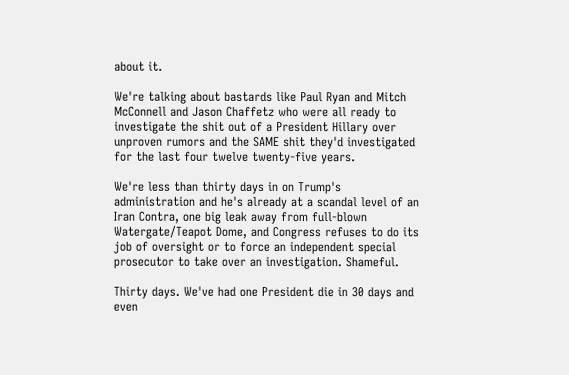about it.

We're talking about bastards like Paul Ryan and Mitch McConnell and Jason Chaffetz who were all ready to investigate the shit out of a President Hillary over unproven rumors and the SAME shit they'd investigated for the last four twelve twenty-five years.

We're less than thirty days in on Trump's administration and he's already at a scandal level of an Iran Contra, one big leak away from full-blown Watergate/Teapot Dome, and Congress refuses to do its job of oversight or to force an independent special prosecutor to take over an investigation. Shameful.

Thirty days. We've had one President die in 30 days and even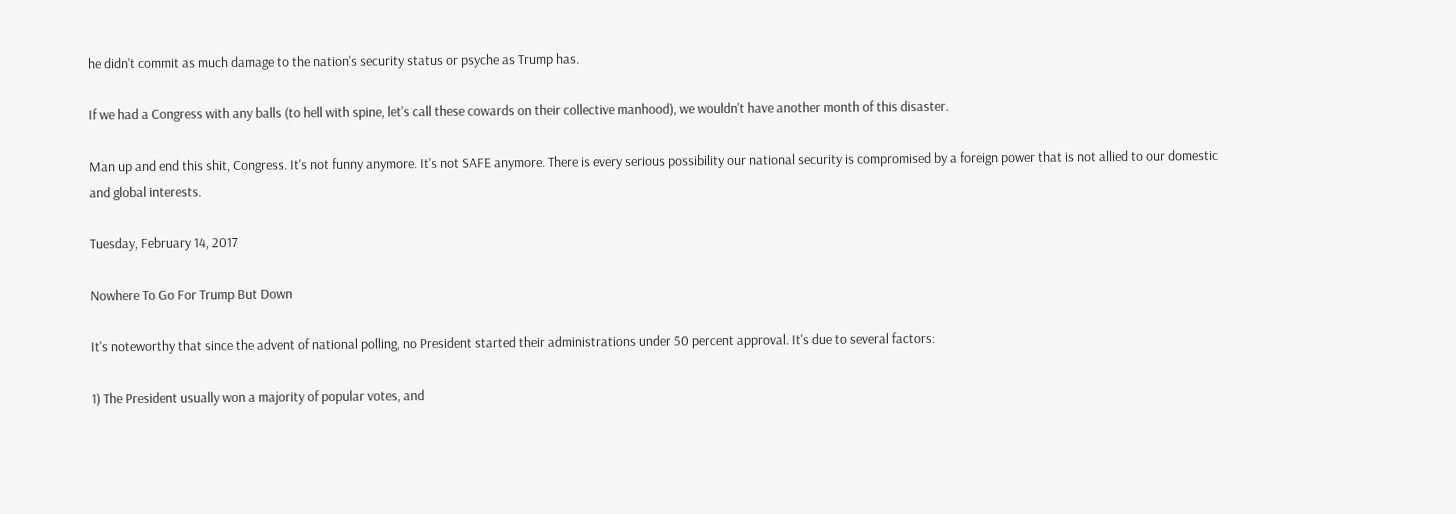he didn't commit as much damage to the nation's security status or psyche as Trump has.

If we had a Congress with any balls (to hell with spine, let's call these cowards on their collective manhood), we wouldn't have another month of this disaster.

Man up and end this shit, Congress. It's not funny anymore. It's not SAFE anymore. There is every serious possibility our national security is compromised by a foreign power that is not allied to our domestic and global interests.

Tuesday, February 14, 2017

Nowhere To Go For Trump But Down

It's noteworthy that since the advent of national polling, no President started their administrations under 50 percent approval. It's due to several factors:

1) The President usually won a majority of popular votes, and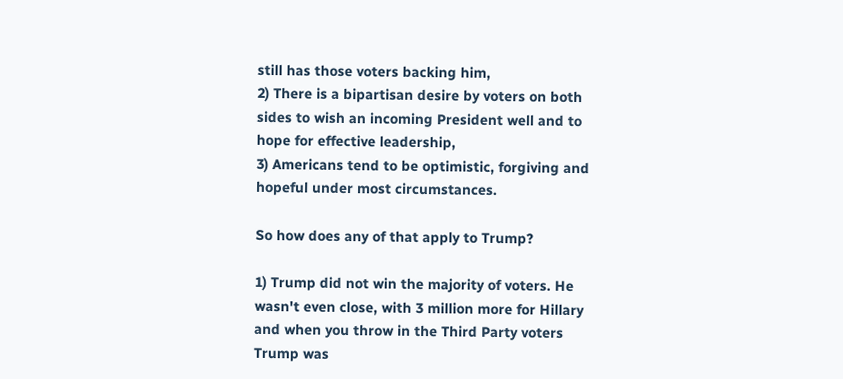still has those voters backing him,
2) There is a bipartisan desire by voters on both sides to wish an incoming President well and to hope for effective leadership,
3) Americans tend to be optimistic, forgiving and hopeful under most circumstances.

So how does any of that apply to Trump?

1) Trump did not win the majority of voters. He wasn't even close, with 3 million more for Hillary and when you throw in the Third Party voters Trump was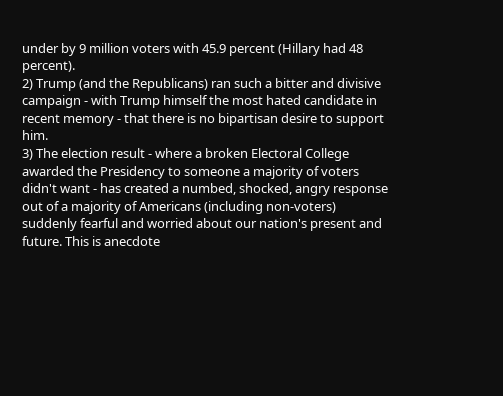under by 9 million voters with 45.9 percent (Hillary had 48 percent).
2) Trump (and the Republicans) ran such a bitter and divisive campaign - with Trump himself the most hated candidate in recent memory - that there is no bipartisan desire to support him.
3) The election result - where a broken Electoral College awarded the Presidency to someone a majority of voters didn't want - has created a numbed, shocked, angry response out of a majority of Americans (including non-voters) suddenly fearful and worried about our nation's present and future. This is anecdote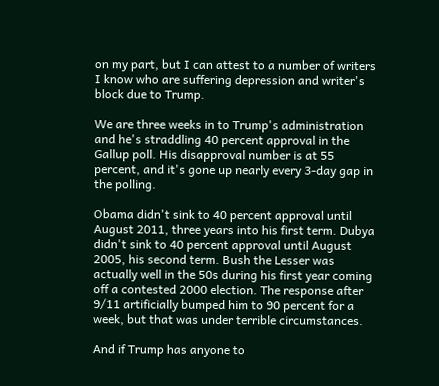on my part, but I can attest to a number of writers I know who are suffering depression and writer's block due to Trump.

We are three weeks in to Trump's administration and he's straddling 40 percent approval in the Gallup poll. His disapproval number is at 55 percent, and it's gone up nearly every 3-day gap in the polling.

Obama didn't sink to 40 percent approval until August 2011, three years into his first term. Dubya didn't sink to 40 percent approval until August 2005, his second term. Bush the Lesser was actually well in the 50s during his first year coming off a contested 2000 election. The response after 9/11 artificially bumped him to 90 percent for a week, but that was under terrible circumstances.

And if Trump has anyone to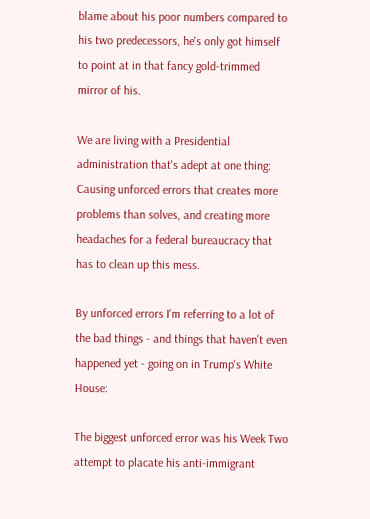blame about his poor numbers compared to his two predecessors, he's only got himself to point at in that fancy gold-trimmed mirror of his.

We are living with a Presidential administration that's adept at one thing: Causing unforced errors that creates more problems than solves, and creating more headaches for a federal bureaucracy that has to clean up this mess.

By unforced errors I'm referring to a lot of the bad things - and things that haven't even happened yet - going on in Trump's White House:

The biggest unforced error was his Week Two attempt to placate his anti-immigrant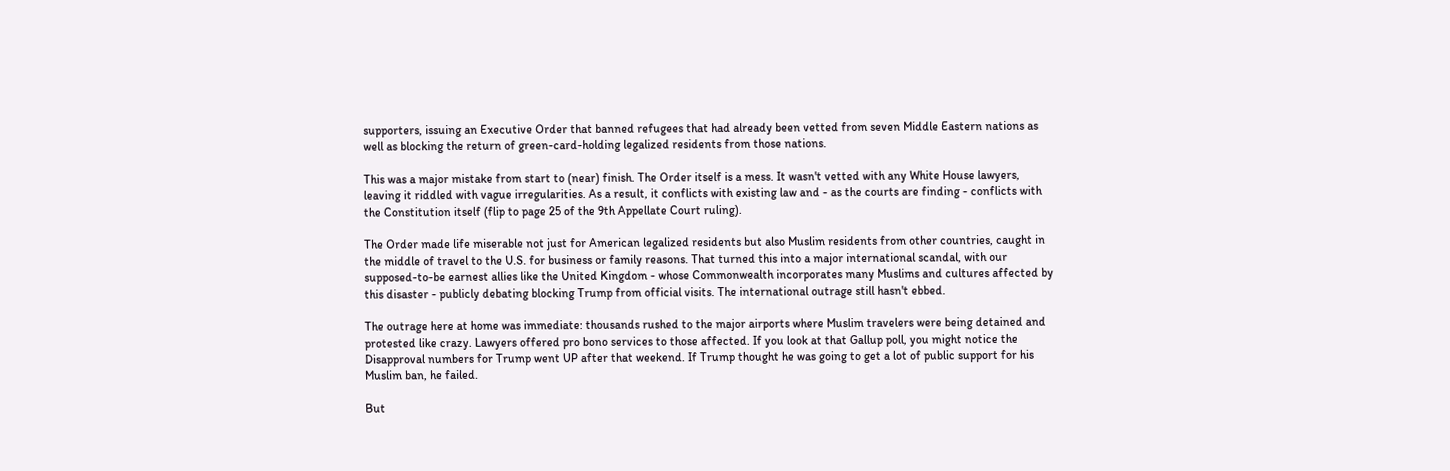supporters, issuing an Executive Order that banned refugees that had already been vetted from seven Middle Eastern nations as well as blocking the return of green-card-holding legalized residents from those nations.

This was a major mistake from start to (near) finish. The Order itself is a mess. It wasn't vetted with any White House lawyers, leaving it riddled with vague irregularities. As a result, it conflicts with existing law and - as the courts are finding - conflicts with the Constitution itself (flip to page 25 of the 9th Appellate Court ruling).

The Order made life miserable not just for American legalized residents but also Muslim residents from other countries, caught in the middle of travel to the U.S. for business or family reasons. That turned this into a major international scandal, with our supposed-to-be earnest allies like the United Kingdom - whose Commonwealth incorporates many Muslims and cultures affected by this disaster - publicly debating blocking Trump from official visits. The international outrage still hasn't ebbed.

The outrage here at home was immediate: thousands rushed to the major airports where Muslim travelers were being detained and protested like crazy. Lawyers offered pro bono services to those affected. If you look at that Gallup poll, you might notice the Disapproval numbers for Trump went UP after that weekend. If Trump thought he was going to get a lot of public support for his Muslim ban, he failed.

But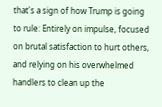that's a sign of how Trump is going to rule: Entirely on impulse, focused on brutal satisfaction to hurt others, and relying on his overwhelmed handlers to clean up the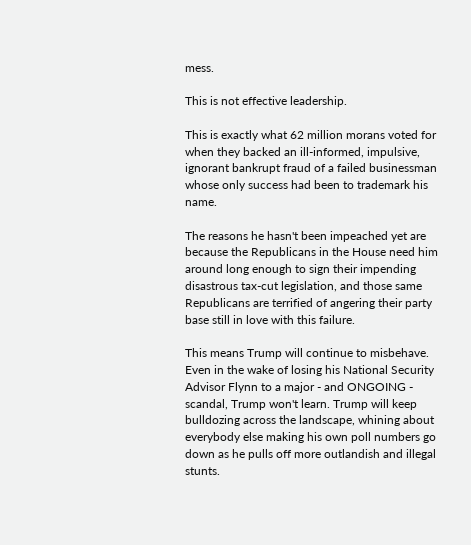mess.

This is not effective leadership.

This is exactly what 62 million morans voted for when they backed an ill-informed, impulsive, ignorant bankrupt fraud of a failed businessman whose only success had been to trademark his name.

The reasons he hasn't been impeached yet are because the Republicans in the House need him around long enough to sign their impending disastrous tax-cut legislation, and those same Republicans are terrified of angering their party base still in love with this failure.

This means Trump will continue to misbehave. Even in the wake of losing his National Security Advisor Flynn to a major - and ONGOING - scandal, Trump won't learn. Trump will keep bulldozing across the landscape, whining about everybody else making his own poll numbers go down as he pulls off more outlandish and illegal stunts.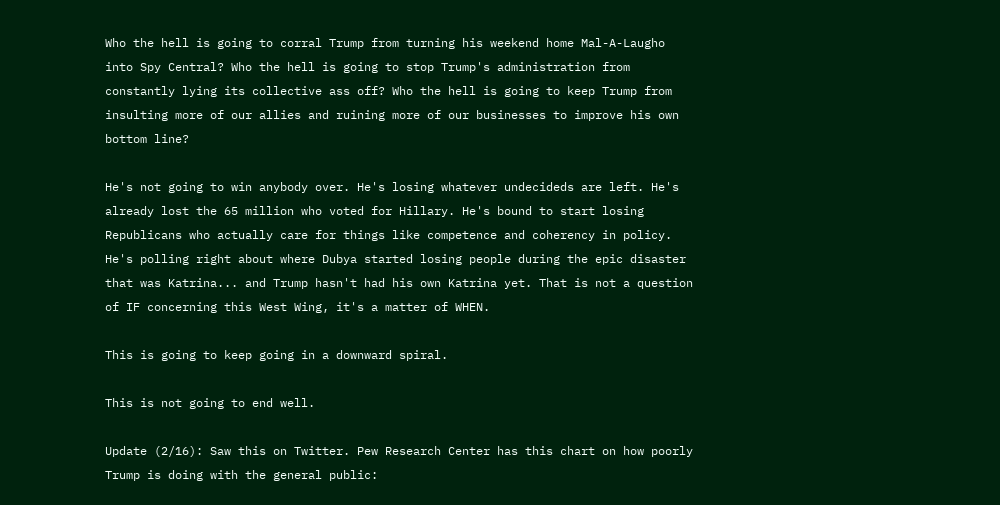Who the hell is going to corral Trump from turning his weekend home Mal-A-Laugho into Spy Central? Who the hell is going to stop Trump's administration from constantly lying its collective ass off? Who the hell is going to keep Trump from insulting more of our allies and ruining more of our businesses to improve his own bottom line?

He's not going to win anybody over. He's losing whatever undecideds are left. He's already lost the 65 million who voted for Hillary. He's bound to start losing Republicans who actually care for things like competence and coherency in policy. He's polling right about where Dubya started losing people during the epic disaster that was Katrina... and Trump hasn't had his own Katrina yet. That is not a question of IF concerning this West Wing, it's a matter of WHEN.

This is going to keep going in a downward spiral.

This is not going to end well.

Update (2/16): Saw this on Twitter. Pew Research Center has this chart on how poorly Trump is doing with the general public: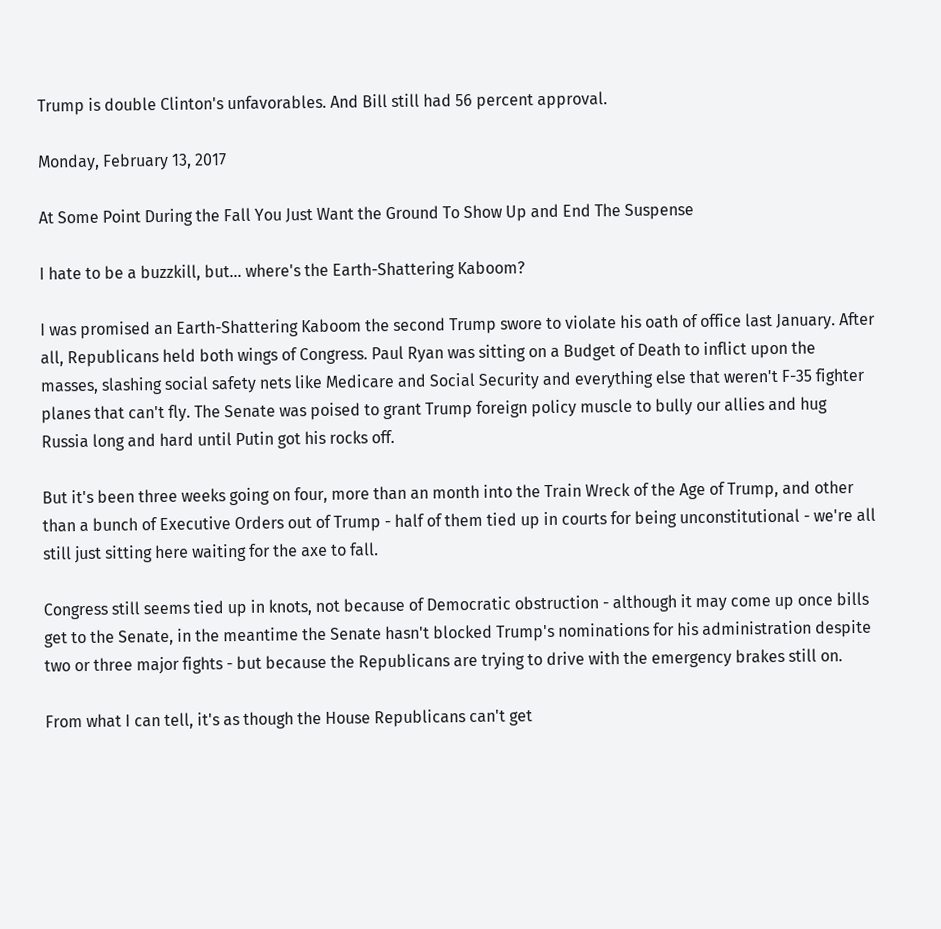Trump is double Clinton's unfavorables. And Bill still had 56 percent approval.

Monday, February 13, 2017

At Some Point During the Fall You Just Want the Ground To Show Up and End The Suspense

I hate to be a buzzkill, but... where's the Earth-Shattering Kaboom?

I was promised an Earth-Shattering Kaboom the second Trump swore to violate his oath of office last January. After all, Republicans held both wings of Congress. Paul Ryan was sitting on a Budget of Death to inflict upon the masses, slashing social safety nets like Medicare and Social Security and everything else that weren't F-35 fighter planes that can't fly. The Senate was poised to grant Trump foreign policy muscle to bully our allies and hug Russia long and hard until Putin got his rocks off.

But it's been three weeks going on four, more than an month into the Train Wreck of the Age of Trump, and other than a bunch of Executive Orders out of Trump - half of them tied up in courts for being unconstitutional - we're all still just sitting here waiting for the axe to fall.

Congress still seems tied up in knots, not because of Democratic obstruction - although it may come up once bills get to the Senate, in the meantime the Senate hasn't blocked Trump's nominations for his administration despite two or three major fights - but because the Republicans are trying to drive with the emergency brakes still on.

From what I can tell, it's as though the House Republicans can't get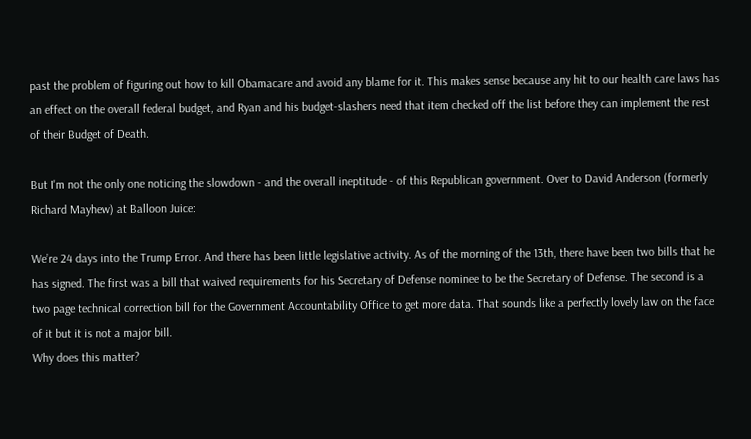past the problem of figuring out how to kill Obamacare and avoid any blame for it. This makes sense because any hit to our health care laws has an effect on the overall federal budget, and Ryan and his budget-slashers need that item checked off the list before they can implement the rest of their Budget of Death.

But I'm not the only one noticing the slowdown - and the overall ineptitude - of this Republican government. Over to David Anderson (formerly Richard Mayhew) at Balloon Juice:

We’re 24 days into the Trump Error. And there has been little legislative activity. As of the morning of the 13th, there have been two bills that he has signed. The first was a bill that waived requirements for his Secretary of Defense nominee to be the Secretary of Defense. The second is a two page technical correction bill for the Government Accountability Office to get more data. That sounds like a perfectly lovely law on the face of it but it is not a major bill.
Why does this matter?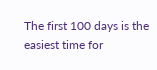The first 100 days is the easiest time for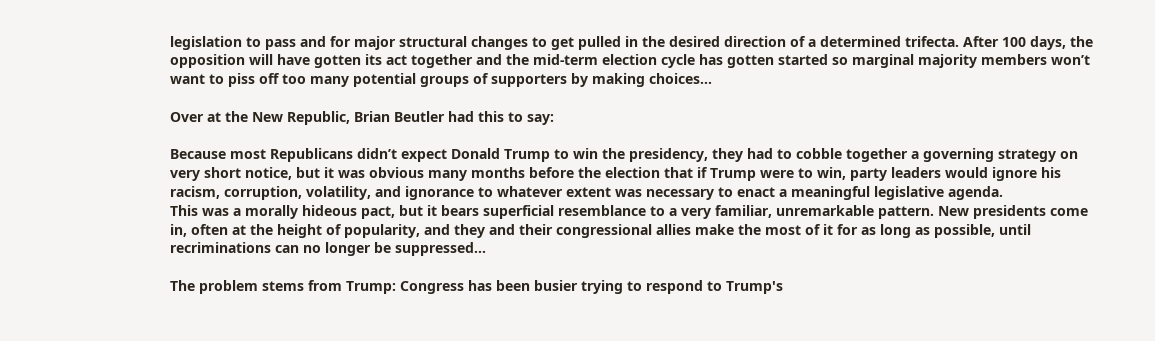legislation to pass and for major structural changes to get pulled in the desired direction of a determined trifecta. After 100 days, the opposition will have gotten its act together and the mid-term election cycle has gotten started so marginal majority members won’t want to piss off too many potential groups of supporters by making choices...

Over at the New Republic, Brian Beutler had this to say:

Because most Republicans didn’t expect Donald Trump to win the presidency, they had to cobble together a governing strategy on very short notice, but it was obvious many months before the election that if Trump were to win, party leaders would ignore his racism, corruption, volatility, and ignorance to whatever extent was necessary to enact a meaningful legislative agenda.
This was a morally hideous pact, but it bears superficial resemblance to a very familiar, unremarkable pattern. New presidents come in, often at the height of popularity, and they and their congressional allies make the most of it for as long as possible, until recriminations can no longer be suppressed...

The problem stems from Trump: Congress has been busier trying to respond to Trump's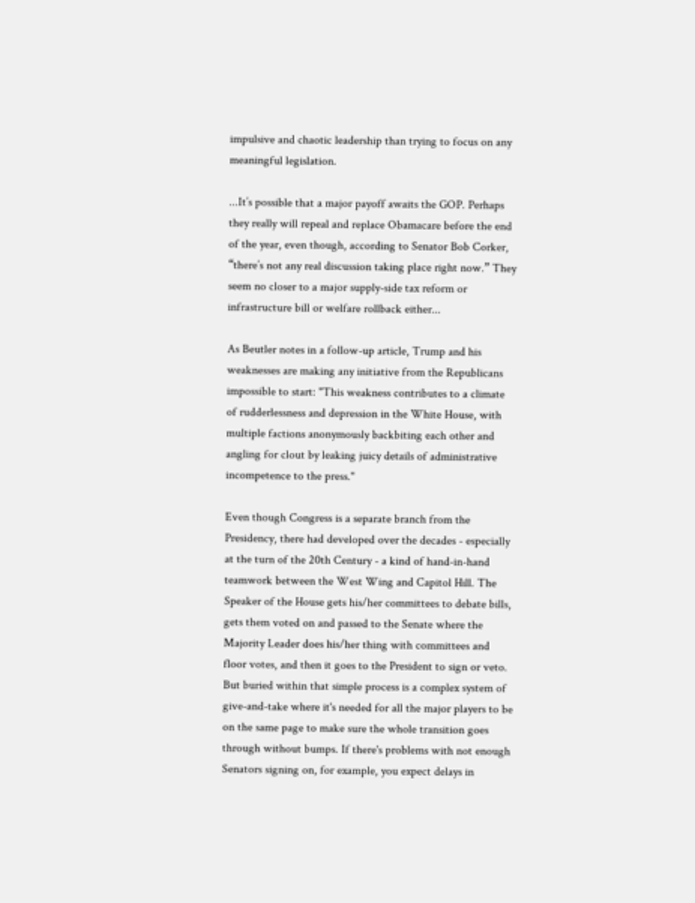impulsive and chaotic leadership than trying to focus on any meaningful legislation.

...It’s possible that a major payoff awaits the GOP. Perhaps they really will repeal and replace Obamacare before the end of the year, even though, according to Senator Bob Corker, “there’s not any real discussion taking place right now.” They seem no closer to a major supply-side tax reform or infrastructure bill or welfare rollback either...

As Beutler notes in a follow-up article, Trump and his weaknesses are making any initiative from the Republicans impossible to start: "This weakness contributes to a climate of rudderlessness and depression in the White House, with multiple factions anonymously backbiting each other and angling for clout by leaking juicy details of administrative incompetence to the press."

Even though Congress is a separate branch from the Presidency, there had developed over the decades - especially at the turn of the 20th Century - a kind of hand-in-hand teamwork between the West Wing and Capitol Hill. The Speaker of the House gets his/her committees to debate bills, gets them voted on and passed to the Senate where the Majority Leader does his/her thing with committees and floor votes, and then it goes to the President to sign or veto. But buried within that simple process is a complex system of give-and-take where it's needed for all the major players to be on the same page to make sure the whole transition goes through without bumps. If there's problems with not enough Senators signing on, for example, you expect delays in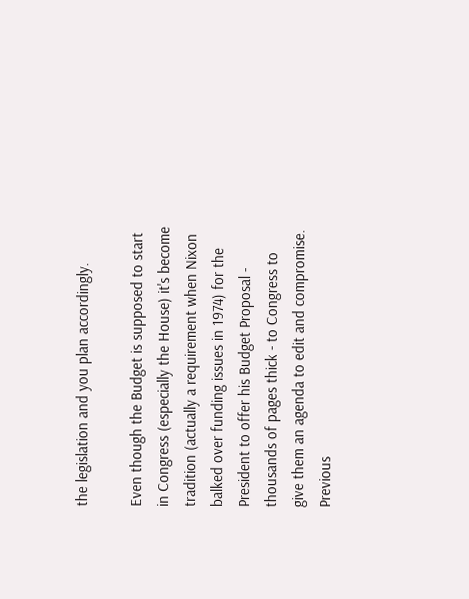the legislation and you plan accordingly.

Even though the Budget is supposed to start in Congress (especially the House) it's become tradition (actually a requirement when Nixon balked over funding issues in 1974) for the President to offer his Budget Proposal - thousands of pages thick - to Congress to give them an agenda to edit and compromise. Previous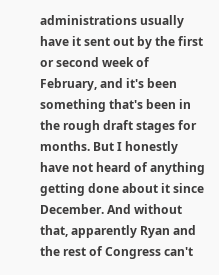administrations usually have it sent out by the first or second week of February, and it's been something that's been in the rough draft stages for months. But I honestly have not heard of anything getting done about it since December. And without that, apparently Ryan and the rest of Congress can't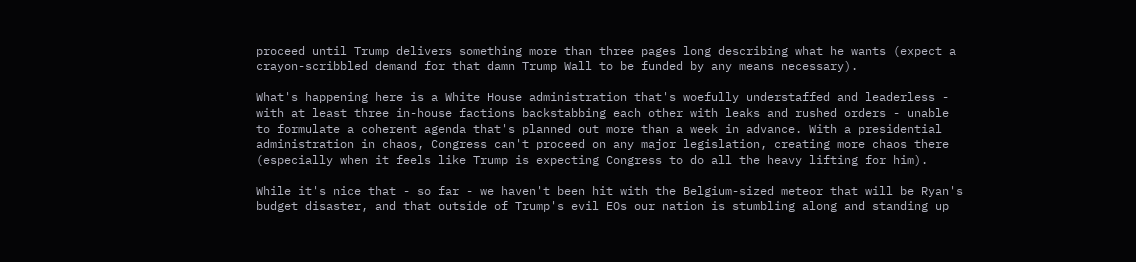proceed until Trump delivers something more than three pages long describing what he wants (expect a crayon-scribbled demand for that damn Trump Wall to be funded by any means necessary).

What's happening here is a White House administration that's woefully understaffed and leaderless - with at least three in-house factions backstabbing each other with leaks and rushed orders - unable to formulate a coherent agenda that's planned out more than a week in advance. With a presidential administration in chaos, Congress can't proceed on any major legislation, creating more chaos there (especially when it feels like Trump is expecting Congress to do all the heavy lifting for him).

While it's nice that - so far - we haven't been hit with the Belgium-sized meteor that will be Ryan's budget disaster, and that outside of Trump's evil EOs our nation is stumbling along and standing up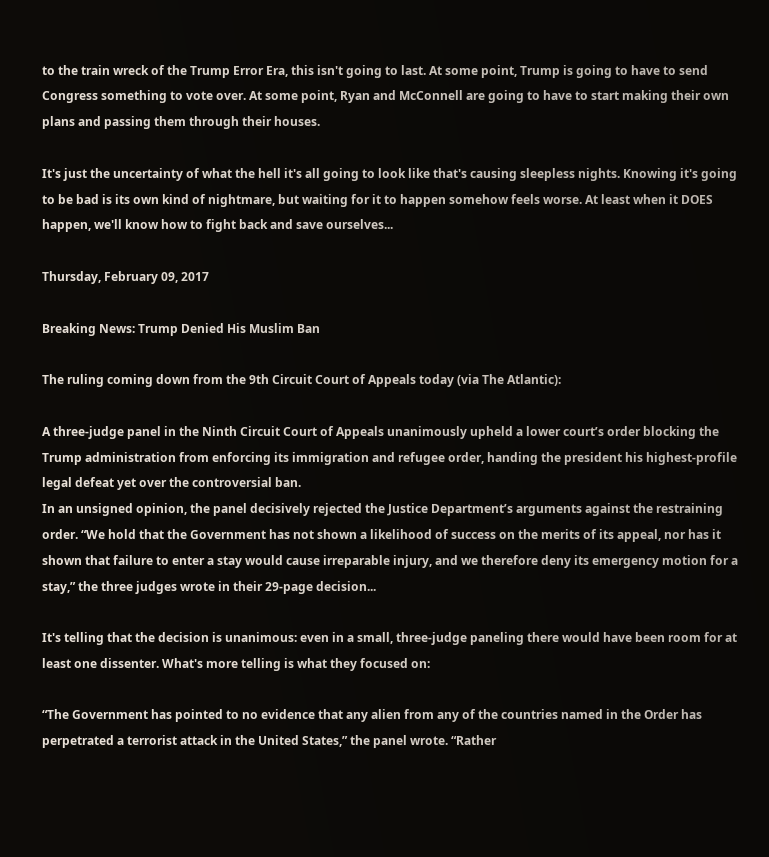to the train wreck of the Trump Error Era, this isn't going to last. At some point, Trump is going to have to send Congress something to vote over. At some point, Ryan and McConnell are going to have to start making their own plans and passing them through their houses.

It's just the uncertainty of what the hell it's all going to look like that's causing sleepless nights. Knowing it's going to be bad is its own kind of nightmare, but waiting for it to happen somehow feels worse. At least when it DOES happen, we'll know how to fight back and save ourselves...

Thursday, February 09, 2017

Breaking News: Trump Denied His Muslim Ban

The ruling coming down from the 9th Circuit Court of Appeals today (via The Atlantic):

A three-judge panel in the Ninth Circuit Court of Appeals unanimously upheld a lower court’s order blocking the Trump administration from enforcing its immigration and refugee order, handing the president his highest-profile legal defeat yet over the controversial ban.
In an unsigned opinion, the panel decisively rejected the Justice Department’s arguments against the restraining order. “We hold that the Government has not shown a likelihood of success on the merits of its appeal, nor has it shown that failure to enter a stay would cause irreparable injury, and we therefore deny its emergency motion for a stay,” the three judges wrote in their 29-page decision...

It's telling that the decision is unanimous: even in a small, three-judge paneling there would have been room for at least one dissenter. What's more telling is what they focused on:

“The Government has pointed to no evidence that any alien from any of the countries named in the Order has perpetrated a terrorist attack in the United States,” the panel wrote. “Rather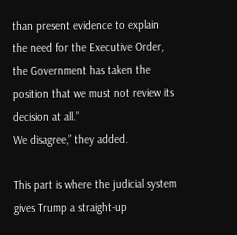than present evidence to explain the need for the Executive Order, the Government has taken the position that we must not review its decision at all.”
We disagree,” they added.

This part is where the judicial system gives Trump a straight-up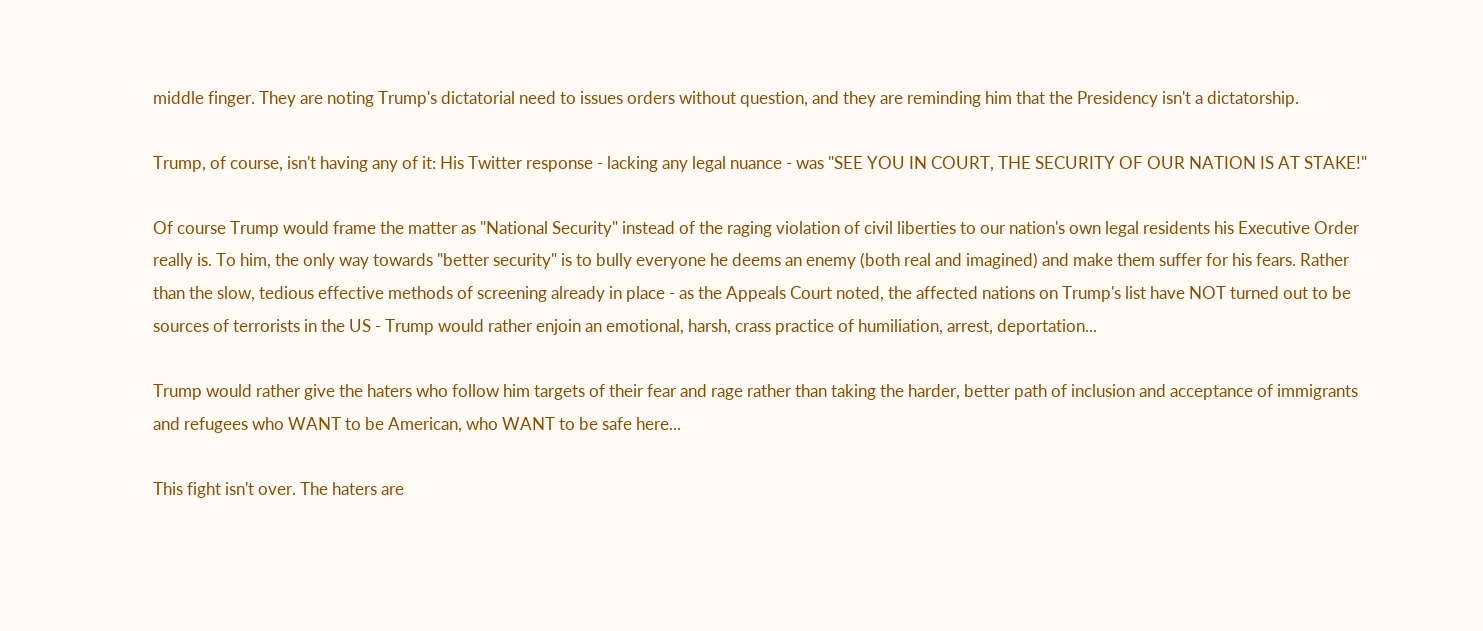middle finger. They are noting Trump's dictatorial need to issues orders without question, and they are reminding him that the Presidency isn't a dictatorship.

Trump, of course, isn't having any of it: His Twitter response - lacking any legal nuance - was "SEE YOU IN COURT, THE SECURITY OF OUR NATION IS AT STAKE!"

Of course Trump would frame the matter as "National Security" instead of the raging violation of civil liberties to our nation's own legal residents his Executive Order really is. To him, the only way towards "better security" is to bully everyone he deems an enemy (both real and imagined) and make them suffer for his fears. Rather than the slow, tedious effective methods of screening already in place - as the Appeals Court noted, the affected nations on Trump's list have NOT turned out to be sources of terrorists in the US - Trump would rather enjoin an emotional, harsh, crass practice of humiliation, arrest, deportation...

Trump would rather give the haters who follow him targets of their fear and rage rather than taking the harder, better path of inclusion and acceptance of immigrants and refugees who WANT to be American, who WANT to be safe here...

This fight isn't over. The haters are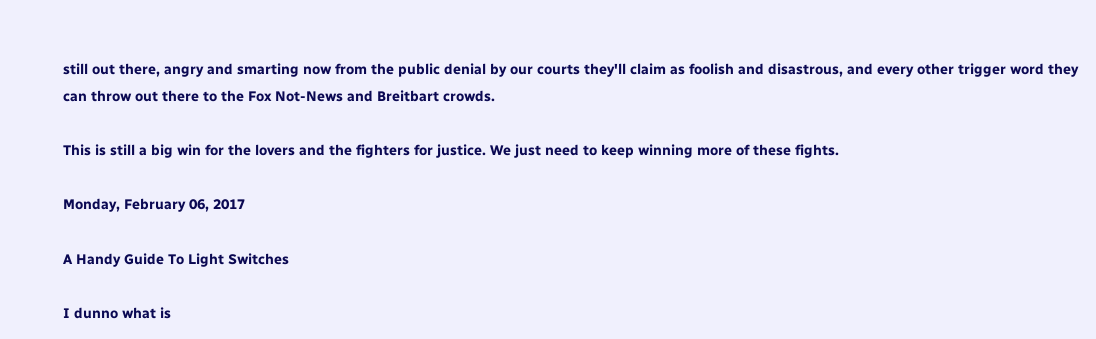still out there, angry and smarting now from the public denial by our courts they'll claim as foolish and disastrous, and every other trigger word they can throw out there to the Fox Not-News and Breitbart crowds.

This is still a big win for the lovers and the fighters for justice. We just need to keep winning more of these fights.

Monday, February 06, 2017

A Handy Guide To Light Switches

I dunno what is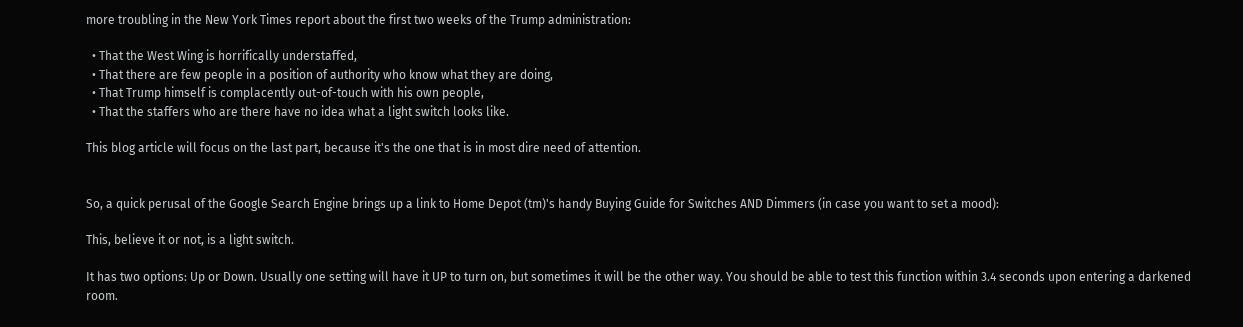more troubling in the New York Times report about the first two weeks of the Trump administration:

  • That the West Wing is horrifically understaffed,
  • That there are few people in a position of authority who know what they are doing,
  • That Trump himself is complacently out-of-touch with his own people,
  • That the staffers who are there have no idea what a light switch looks like.

This blog article will focus on the last part, because it's the one that is in most dire need of attention.


So, a quick perusal of the Google Search Engine brings up a link to Home Depot (tm)'s handy Buying Guide for Switches AND Dimmers (in case you want to set a mood):

This, believe it or not, is a light switch.

It has two options: Up or Down. Usually one setting will have it UP to turn on, but sometimes it will be the other way. You should be able to test this function within 3.4 seconds upon entering a darkened room.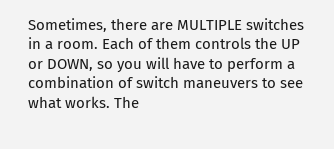Sometimes, there are MULTIPLE switches in a room. Each of them controls the UP or DOWN, so you will have to perform a combination of switch maneuvers to see what works. The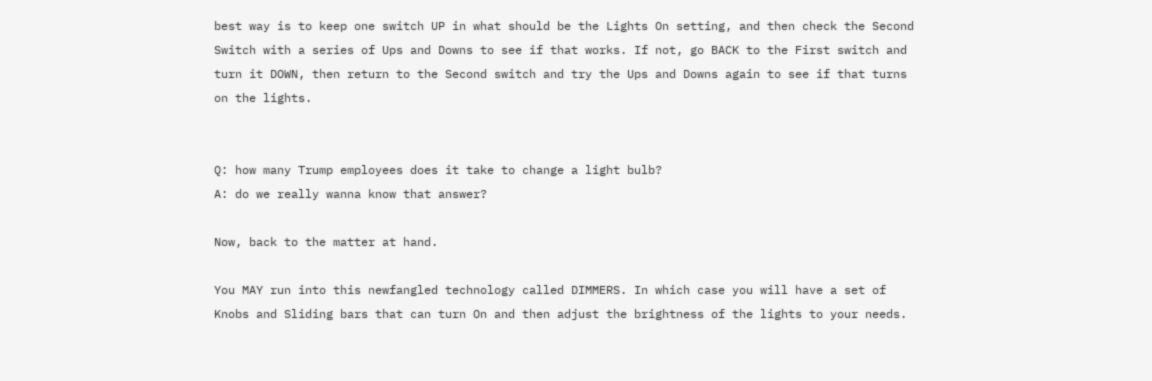best way is to keep one switch UP in what should be the Lights On setting, and then check the Second Switch with a series of Ups and Downs to see if that works. If not, go BACK to the First switch and turn it DOWN, then return to the Second switch and try the Ups and Downs again to see if that turns on the lights.


Q: how many Trump employees does it take to change a light bulb?
A: do we really wanna know that answer?

Now, back to the matter at hand.

You MAY run into this newfangled technology called DIMMERS. In which case you will have a set of Knobs and Sliding bars that can turn On and then adjust the brightness of the lights to your needs.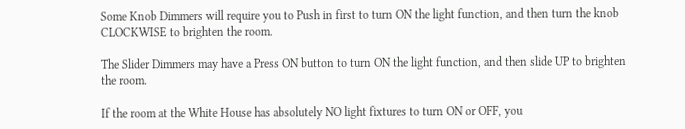Some Knob Dimmers will require you to Push in first to turn ON the light function, and then turn the knob CLOCKWISE to brighten the room.

The Slider Dimmers may have a Press ON button to turn ON the light function, and then slide UP to brighten the room.

If the room at the White House has absolutely NO light fixtures to turn ON or OFF, you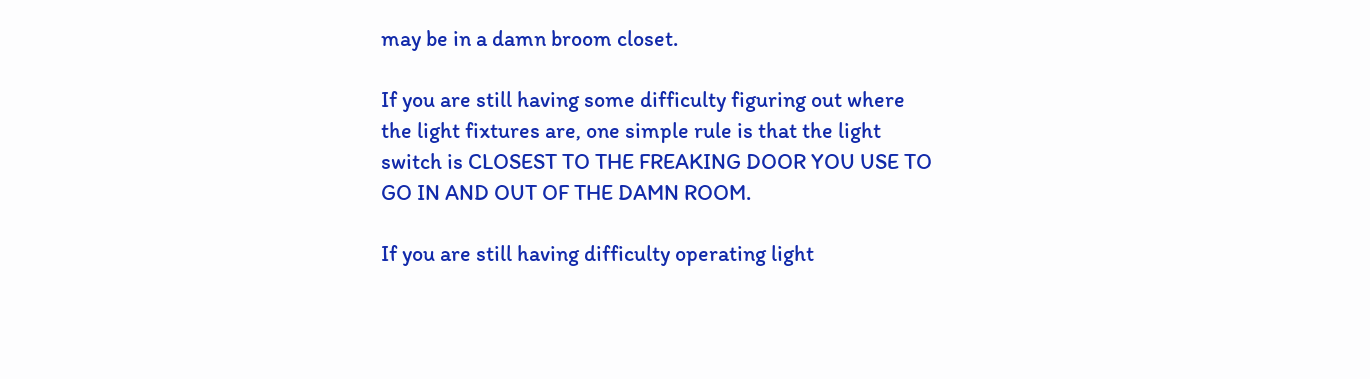may be in a damn broom closet.

If you are still having some difficulty figuring out where the light fixtures are, one simple rule is that the light switch is CLOSEST TO THE FREAKING DOOR YOU USE TO GO IN AND OUT OF THE DAMN ROOM.

If you are still having difficulty operating light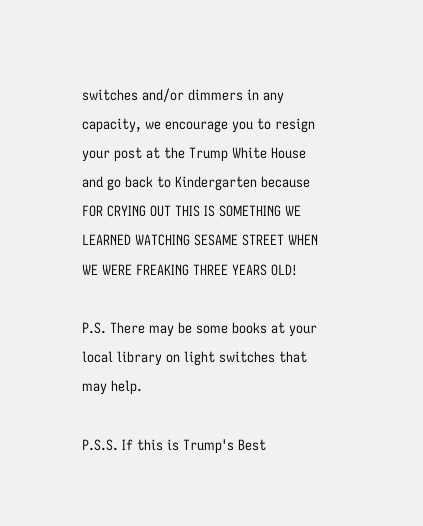switches and/or dimmers in any capacity, we encourage you to resign your post at the Trump White House and go back to Kindergarten because FOR CRYING OUT THIS IS SOMETHING WE LEARNED WATCHING SESAME STREET WHEN WE WERE FREAKING THREE YEARS OLD!

P.S. There may be some books at your local library on light switches that may help.

P.S.S. If this is Trump's Best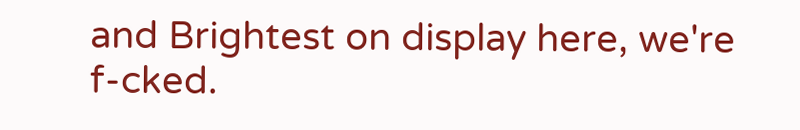and Brightest on display here, we're f-cked.